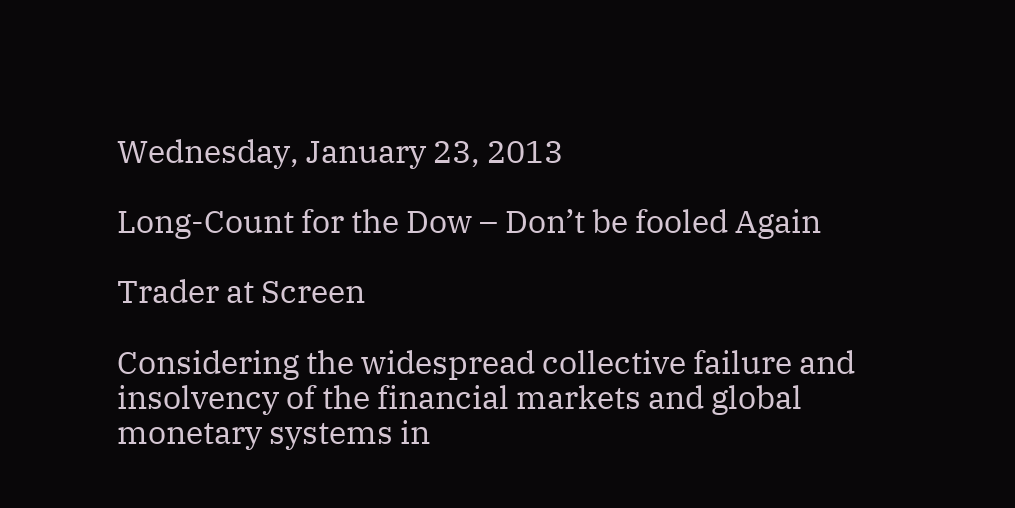Wednesday, January 23, 2013

Long-Count for the Dow – Don’t be fooled Again

Trader at Screen

Considering the widespread collective failure and insolvency of the financial markets and global monetary systems in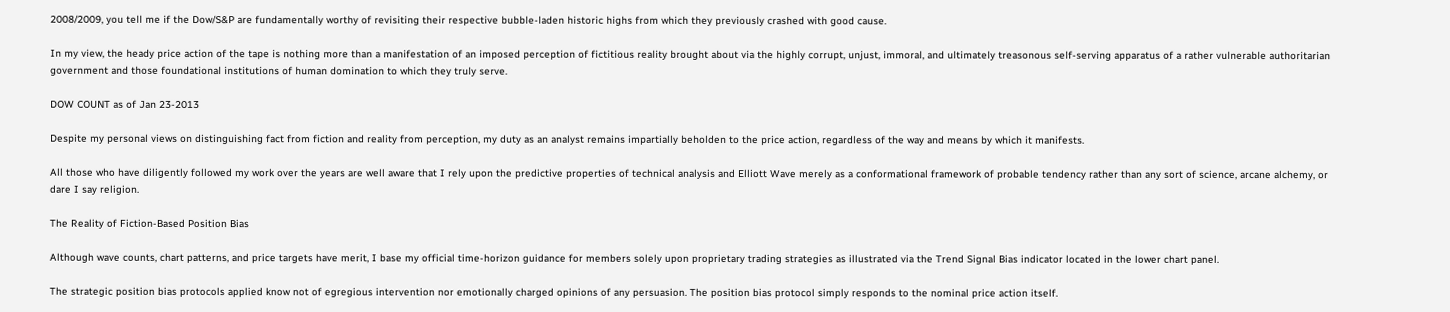2008/2009, you tell me if the Dow/S&P are fundamentally worthy of revisiting their respective bubble-laden historic highs from which they previously crashed with good cause.

In my view, the heady price action of the tape is nothing more than a manifestation of an imposed perception of fictitious reality brought about via the highly corrupt, unjust, immoral, and ultimately treasonous self-serving apparatus of a rather vulnerable authoritarian government and those foundational institutions of human domination to which they truly serve.

DOW COUNT as of Jan 23-2013

Despite my personal views on distinguishing fact from fiction and reality from perception, my duty as an analyst remains impartially beholden to the price action, regardless of the way and means by which it manifests.

All those who have diligently followed my work over the years are well aware that I rely upon the predictive properties of technical analysis and Elliott Wave merely as a conformational framework of probable tendency rather than any sort of science, arcane alchemy, or dare I say religion.

The Reality of Fiction-Based Position Bias

Although wave counts, chart patterns, and price targets have merit, I base my official time-horizon guidance for members solely upon proprietary trading strategies as illustrated via the Trend Signal Bias indicator located in the lower chart panel.

The strategic position bias protocols applied know not of egregious intervention nor emotionally charged opinions of any persuasion. The position bias protocol simply responds to the nominal price action itself.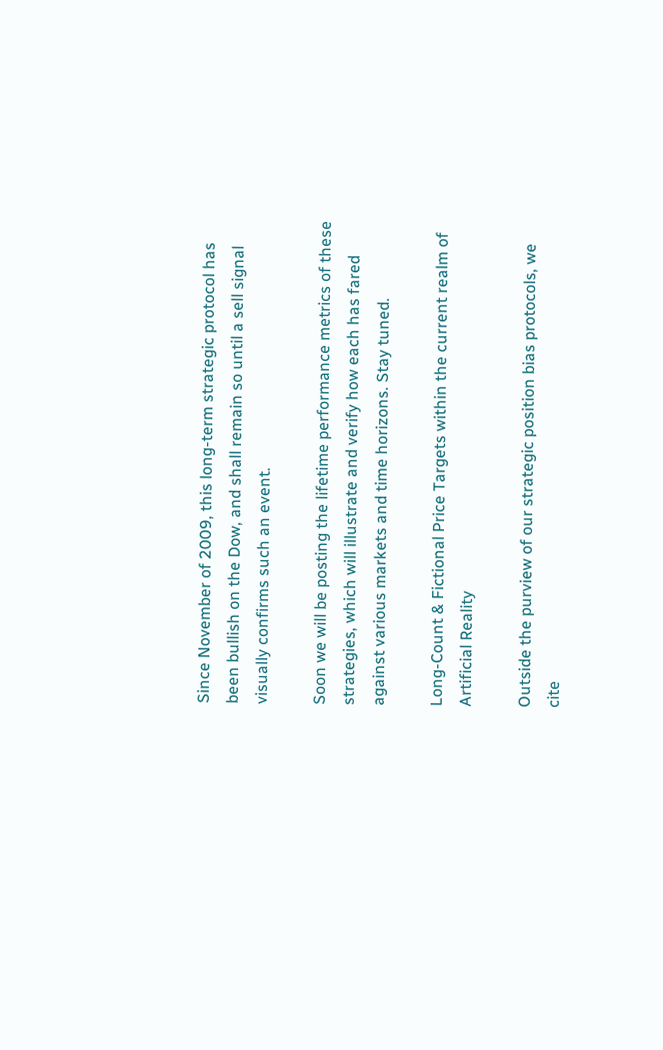Since November of 2009, this long-term strategic protocol has been bullish on the Dow, and shall remain so until a sell signal visually confirms such an event.

Soon we will be posting the lifetime performance metrics of these strategies, which will illustrate and verify how each has fared against various markets and time horizons. Stay tuned.

Long-Count & Fictional Price Targets within the current realm of Artificial Reality

Outside the purview of our strategic position bias protocols, we cite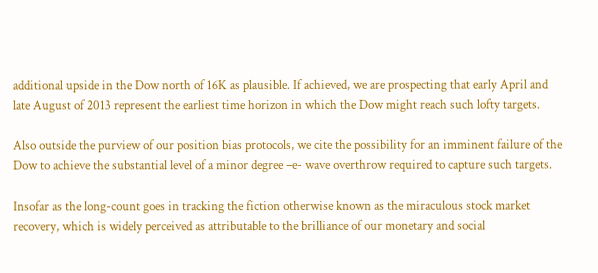additional upside in the Dow north of 16K as plausible. If achieved, we are prospecting that early April and late August of 2013 represent the earliest time horizon in which the Dow might reach such lofty targets.

Also outside the purview of our position bias protocols, we cite the possibility for an imminent failure of the Dow to achieve the substantial level of a minor degree –e- wave overthrow required to capture such targets.

Insofar as the long-count goes in tracking the fiction otherwise known as the miraculous stock market recovery, which is widely perceived as attributable to the brilliance of our monetary and social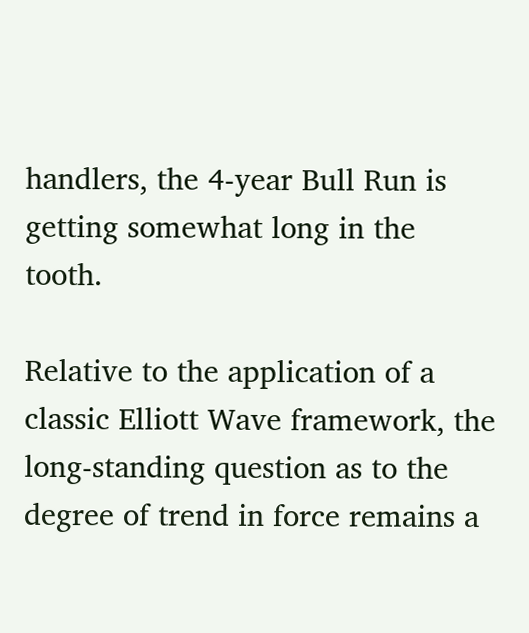handlers, the 4-year Bull Run is getting somewhat long in the tooth.

Relative to the application of a classic Elliott Wave framework, the long-standing question as to the degree of trend in force remains a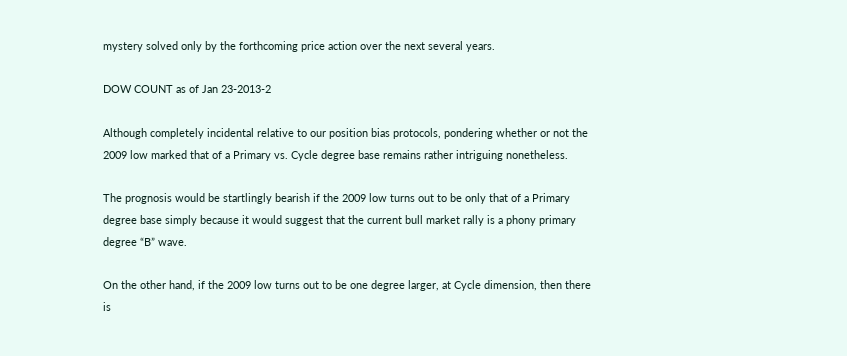mystery solved only by the forthcoming price action over the next several years.

DOW COUNT as of Jan 23-2013-2

Although completely incidental relative to our position bias protocols, pondering whether or not the 2009 low marked that of a Primary vs. Cycle degree base remains rather intriguing nonetheless.

The prognosis would be startlingly bearish if the 2009 low turns out to be only that of a Primary degree base simply because it would suggest that the current bull market rally is a phony primary degree “B” wave.

On the other hand, if the 2009 low turns out to be one degree larger, at Cycle dimension, then there is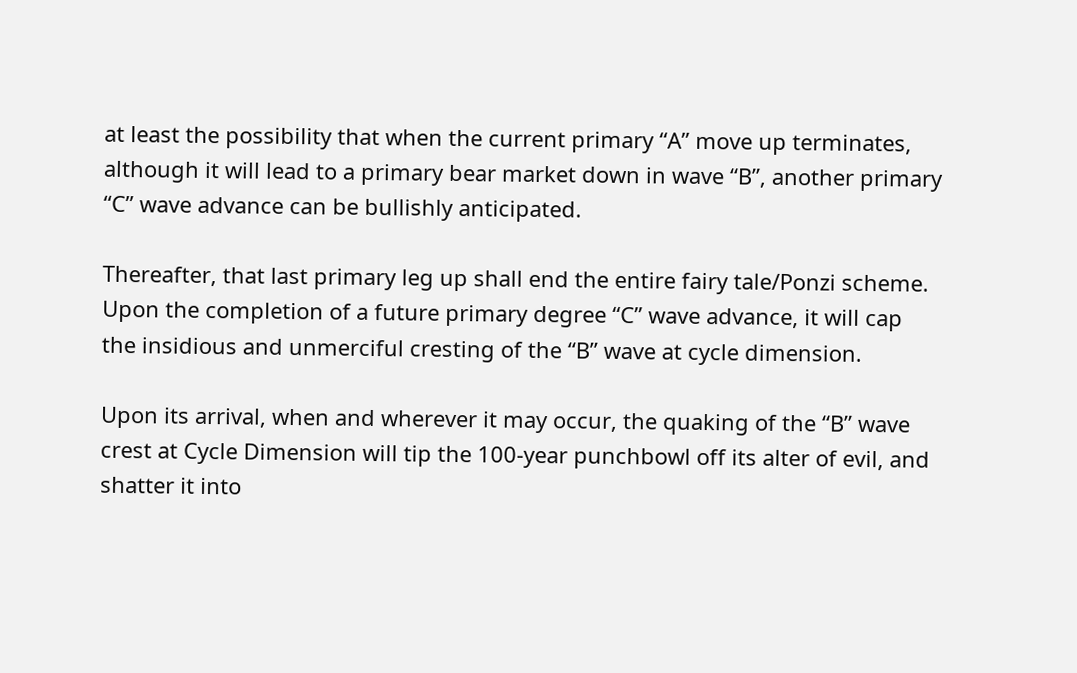at least the possibility that when the current primary “A” move up terminates, although it will lead to a primary bear market down in wave “B”, another primary “C” wave advance can be bullishly anticipated.

Thereafter, that last primary leg up shall end the entire fairy tale/Ponzi scheme. Upon the completion of a future primary degree “C” wave advance, it will cap the insidious and unmerciful cresting of the “B” wave at cycle dimension.

Upon its arrival, when and wherever it may occur, the quaking of the “B” wave crest at Cycle Dimension will tip the 100-year punchbowl off its alter of evil, and shatter it into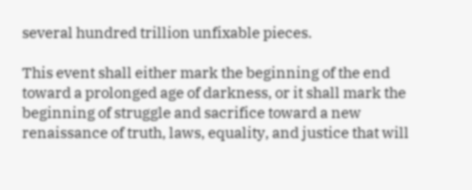several hundred trillion unfixable pieces.

This event shall either mark the beginning of the end toward a prolonged age of darkness, or it shall mark the beginning of struggle and sacrifice toward a new renaissance of truth, laws, equality, and justice that will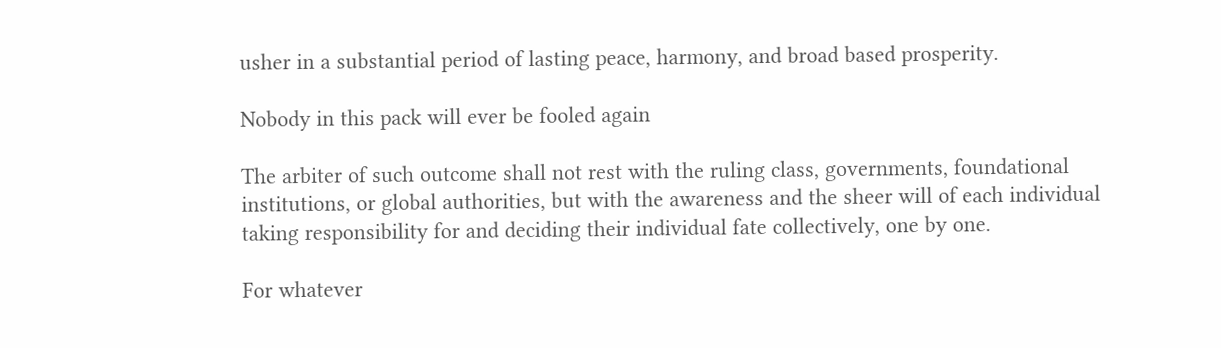usher in a substantial period of lasting peace, harmony, and broad based prosperity.

Nobody in this pack will ever be fooled again

The arbiter of such outcome shall not rest with the ruling class, governments, foundational institutions, or global authorities, but with the awareness and the sheer will of each individual taking responsibility for and deciding their individual fate collectively, one by one.

For whatever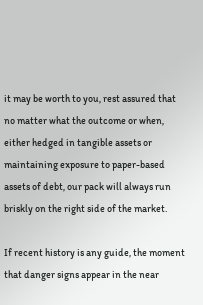it may be worth to you, rest assured that no matter what the outcome or when, either hedged in tangible assets or maintaining exposure to paper-based assets of debt, our pack will always run briskly on the right side of the market.

If recent history is any guide, the moment that danger signs appear in the near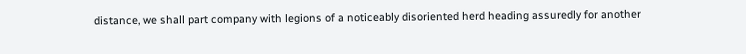distance, we shall part company with legions of a noticeably disoriented herd heading assuredly for another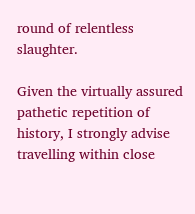round of relentless slaughter.

Given the virtually assured pathetic repetition of history, I strongly advise travelling within close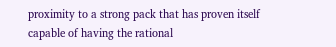proximity to a strong pack that has proven itself capable of having the rational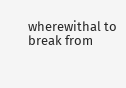wherewithal to break from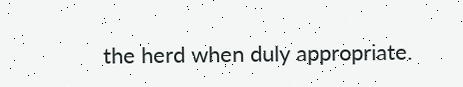the herd when duly appropriate.